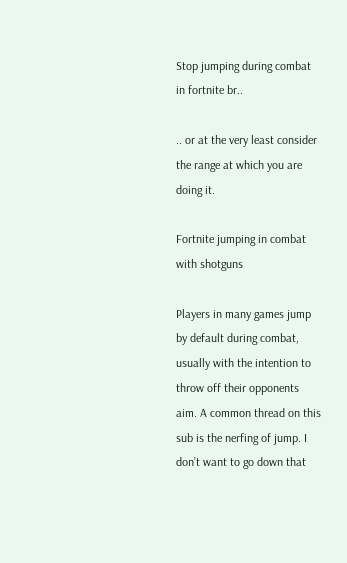Stop jumping during combat in fortnite br..

.. or at the very least consider the range at which you are doing it.

Fortnite jumping in combat with shotguns

Players in many games jump by default during combat, usually with the intention to throw off their opponents aim. A common thread on this sub is the nerfing of jump. I don’t want to go down that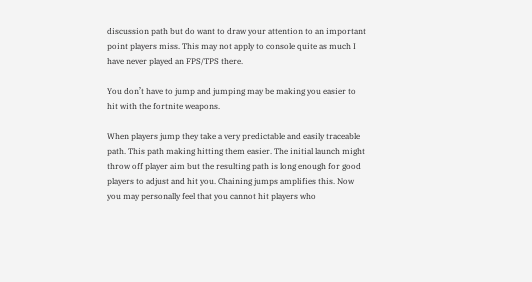discussion path but do want to draw your attention to an important point players miss. This may not apply to console quite as much I have never played an FPS/TPS there.

You don’t have to jump and jumping may be making you easier to hit with the fortnite weapons.

When players jump they take a very predictable and easily traceable path. This path making hitting them easier. The initial launch might throw off player aim but the resulting path is long enough for good players to adjust and hit you. Chaining jumps amplifies this. Now you may personally feel that you cannot hit players who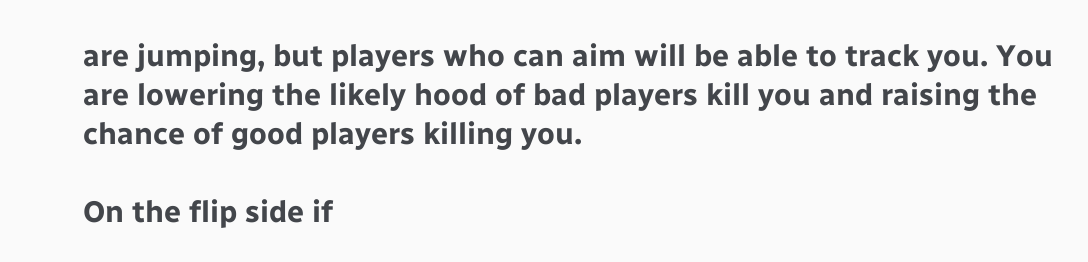are jumping, but players who can aim will be able to track you. You are lowering the likely hood of bad players kill you and raising the chance of good players killing you.

On the flip side if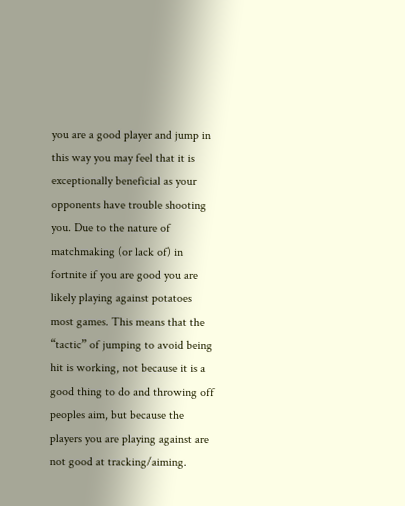you are a good player and jump in this way you may feel that it is exceptionally beneficial as your opponents have trouble shooting you. Due to the nature of matchmaking (or lack of) in fortnite if you are good you are likely playing against potatoes most games. This means that the “tactic” of jumping to avoid being hit is working, not because it is a good thing to do and throwing off peoples aim, but because the players you are playing against are not good at tracking/aiming.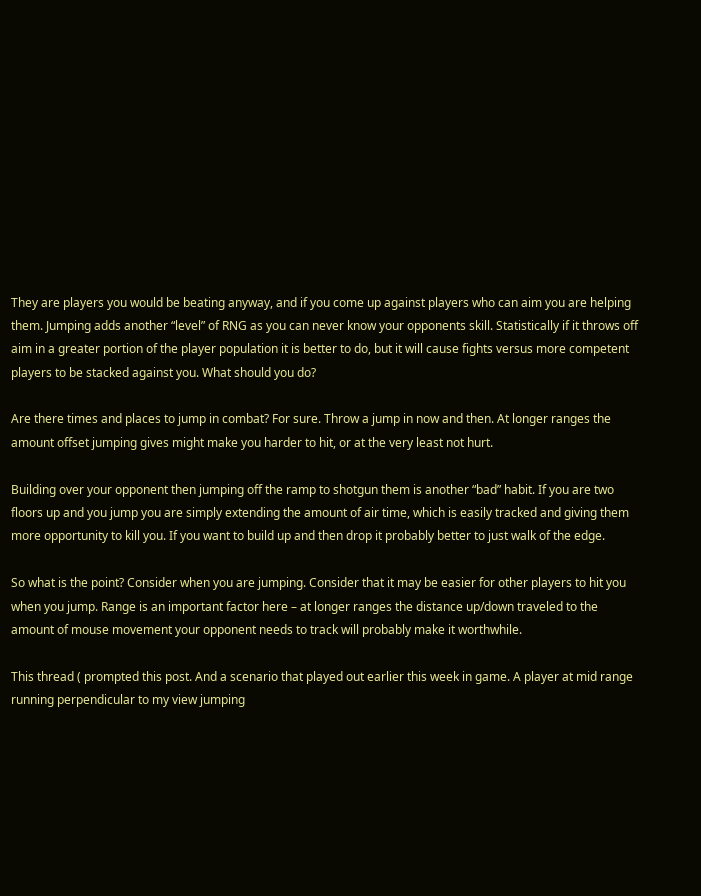They are players you would be beating anyway, and if you come up against players who can aim you are helping them. Jumping adds another “level” of RNG as you can never know your opponents skill. Statistically if it throws off aim in a greater portion of the player population it is better to do, but it will cause fights versus more competent players to be stacked against you. What should you do?

Are there times and places to jump in combat? For sure. Throw a jump in now and then. At longer ranges the amount offset jumping gives might make you harder to hit, or at the very least not hurt.

Building over your opponent then jumping off the ramp to shotgun them is another “bad” habit. If you are two floors up and you jump you are simply extending the amount of air time, which is easily tracked and giving them more opportunity to kill you. If you want to build up and then drop it probably better to just walk of the edge.

So what is the point? Consider when you are jumping. Consider that it may be easier for other players to hit you when you jump. Range is an important factor here – at longer ranges the distance up/down traveled to the amount of mouse movement your opponent needs to track will probably make it worthwhile.

This thread ( prompted this post. And a scenario that played out earlier this week in game. A player at mid range running perpendicular to my view jumping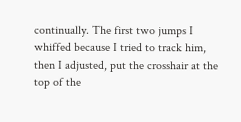continually. The first two jumps I whiffed because I tried to track him, then I adjusted, put the crosshair at the top of the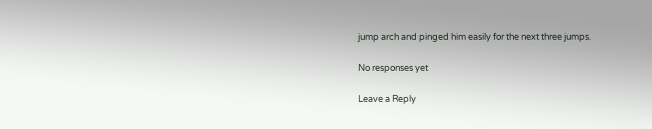jump arch and pinged him easily for the next three jumps.

No responses yet

Leave a Reply